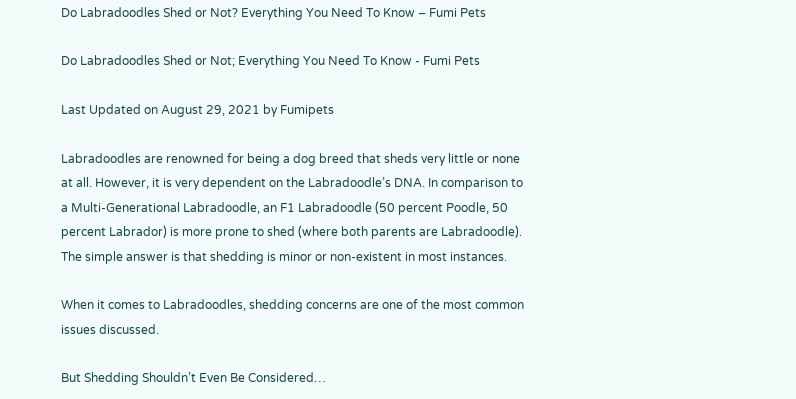Do Labradoodles Shed or Not? Everything You Need To Know – Fumi Pets

Do Labradoodles Shed or Not; Everything You Need To Know - Fumi Pets

Last Updated on August 29, 2021 by Fumipets

Labradoodles are renowned for being a dog breed that sheds very little or none at all. However, it is very dependent on the Labradoodle’s DNA. In comparison to a Multi-Generational Labradoodle, an F1 Labradoodle (50 percent Poodle, 50 percent Labrador) is more prone to shed (where both parents are Labradoodle). The simple answer is that shedding is minor or non-existent in most instances.

When it comes to Labradoodles, shedding concerns are one of the most common issues discussed.

But Shedding Shouldn’t Even Be Considered…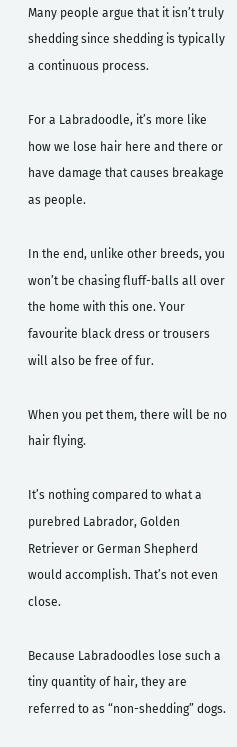Many people argue that it isn’t truly shedding since shedding is typically a continuous process.

For a Labradoodle, it’s more like how we lose hair here and there or have damage that causes breakage as people.

In the end, unlike other breeds, you won’t be chasing fluff-balls all over the home with this one. Your favourite black dress or trousers will also be free of fur.

When you pet them, there will be no hair flying.

It’s nothing compared to what a purebred Labrador, Golden Retriever or German Shepherd would accomplish. That’s not even close.

Because Labradoodles lose such a tiny quantity of hair, they are referred to as “non-shedding” dogs.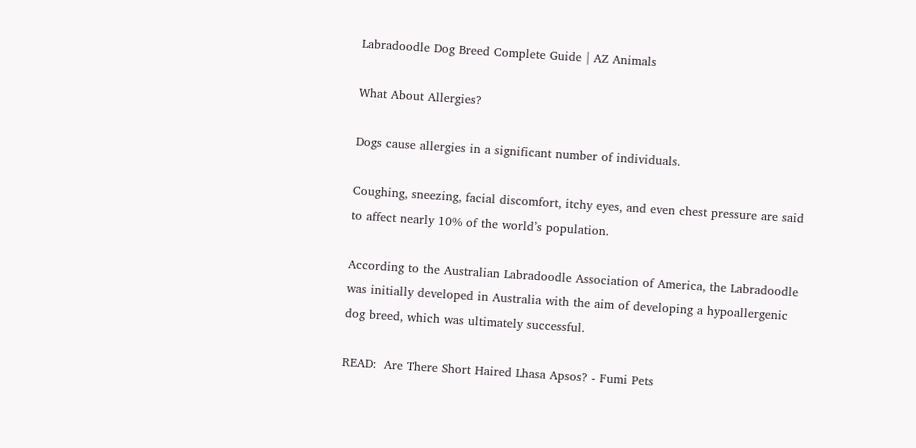Labradoodle Dog Breed Complete Guide | AZ Animals

What About Allergies?

Dogs cause allergies in a significant number of individuals.

Coughing, sneezing, facial discomfort, itchy eyes, and even chest pressure are said to affect nearly 10% of the world’s population.

According to the Australian Labradoodle Association of America, the Labradoodle was initially developed in Australia with the aim of developing a hypoallergenic dog breed, which was ultimately successful.

READ:  Are There Short Haired Lhasa Apsos? - Fumi Pets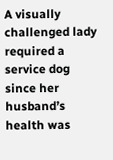A visually challenged lady required a service dog since her husband’s health was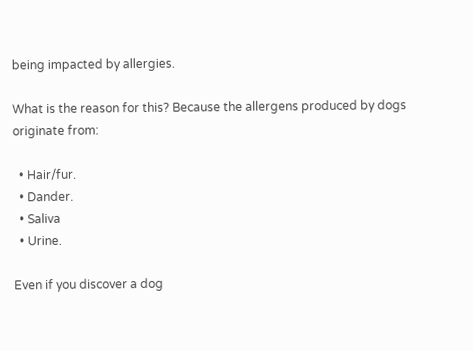being impacted by allergies.

What is the reason for this? Because the allergens produced by dogs originate from:

  • Hair/fur.
  • Dander.
  • Saliva
  • Urine.

Even if you discover a dog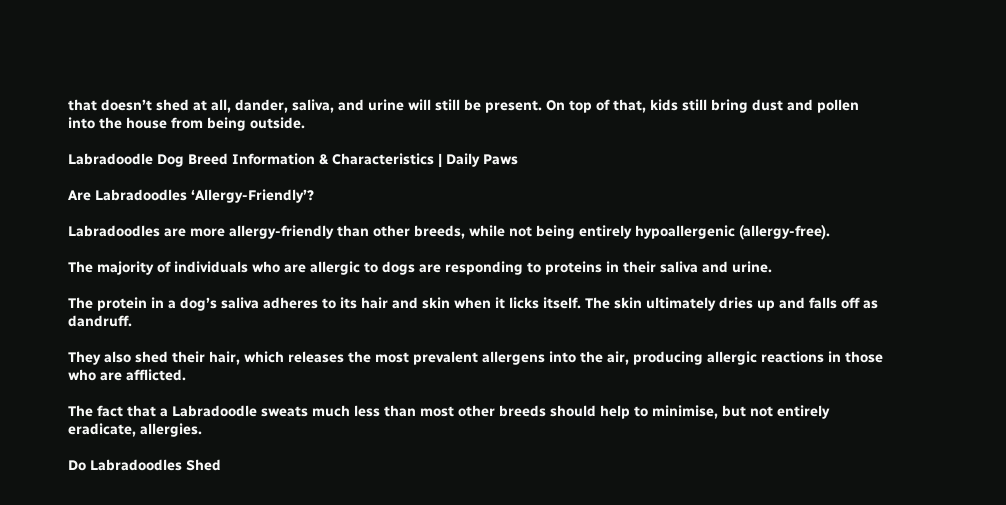that doesn’t shed at all, dander, saliva, and urine will still be present. On top of that, kids still bring dust and pollen into the house from being outside.

Labradoodle Dog Breed Information & Characteristics | Daily Paws

Are Labradoodles ‘Allergy-Friendly’?

Labradoodles are more allergy-friendly than other breeds, while not being entirely hypoallergenic (allergy-free).

The majority of individuals who are allergic to dogs are responding to proteins in their saliva and urine.

The protein in a dog’s saliva adheres to its hair and skin when it licks itself. The skin ultimately dries up and falls off as dandruff.

They also shed their hair, which releases the most prevalent allergens into the air, producing allergic reactions in those who are afflicted.

The fact that a Labradoodle sweats much less than most other breeds should help to minimise, but not entirely eradicate, allergies.

Do Labradoodles Shed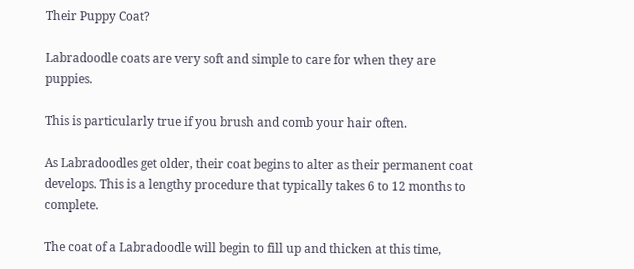Their Puppy Coat?

Labradoodle coats are very soft and simple to care for when they are puppies.

This is particularly true if you brush and comb your hair often.

As Labradoodles get older, their coat begins to alter as their permanent coat develops. This is a lengthy procedure that typically takes 6 to 12 months to complete.

The coat of a Labradoodle will begin to fill up and thicken at this time,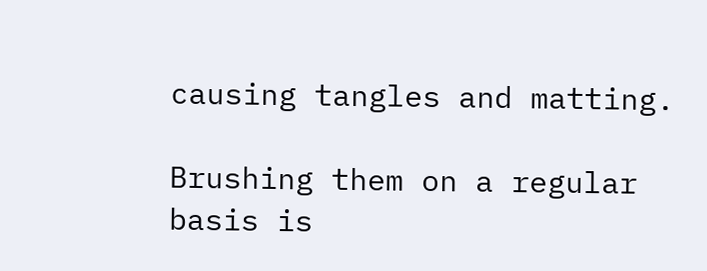causing tangles and matting.

Brushing them on a regular basis is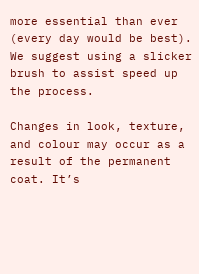more essential than ever (every day would be best). We suggest using a slicker brush to assist speed up the process.

Changes in look, texture, and colour may occur as a result of the permanent coat. It’s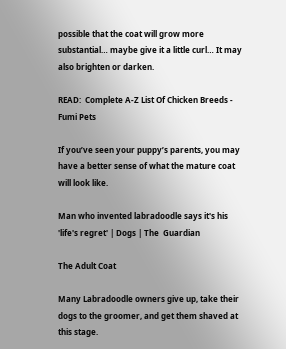possible that the coat will grow more substantial… maybe give it a little curl… It may also brighten or darken.

READ:  Complete A-Z List Of Chicken Breeds - Fumi Pets

If you’ve seen your puppy’s parents, you may have a better sense of what the mature coat will look like.

Man who invented labradoodle says it's his 'life's regret' | Dogs | The  Guardian

The Adult Coat

Many Labradoodle owners give up, take their dogs to the groomer, and get them shaved at this stage.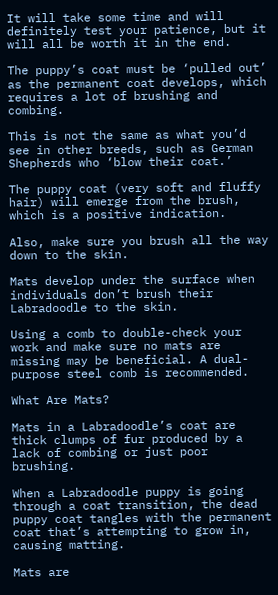It will take some time and will definitely test your patience, but it will all be worth it in the end.

The puppy’s coat must be ‘pulled out’ as the permanent coat develops, which requires a lot of brushing and combing.

This is not the same as what you’d see in other breeds, such as German Shepherds who ‘blow their coat.’

The puppy coat (very soft and fluffy hair) will emerge from the brush, which is a positive indication.

Also, make sure you brush all the way down to the skin.

Mats develop under the surface when individuals don’t brush their Labradoodle to the skin.

Using a comb to double-check your work and make sure no mats are missing may be beneficial. A dual-purpose steel comb is recommended.

What Are Mats?

Mats in a Labradoodle’s coat are thick clumps of fur produced by a lack of combing or just poor brushing.

When a Labradoodle puppy is going through a coat transition, the dead puppy coat tangles with the permanent coat that’s attempting to grow in, causing matting.

Mats are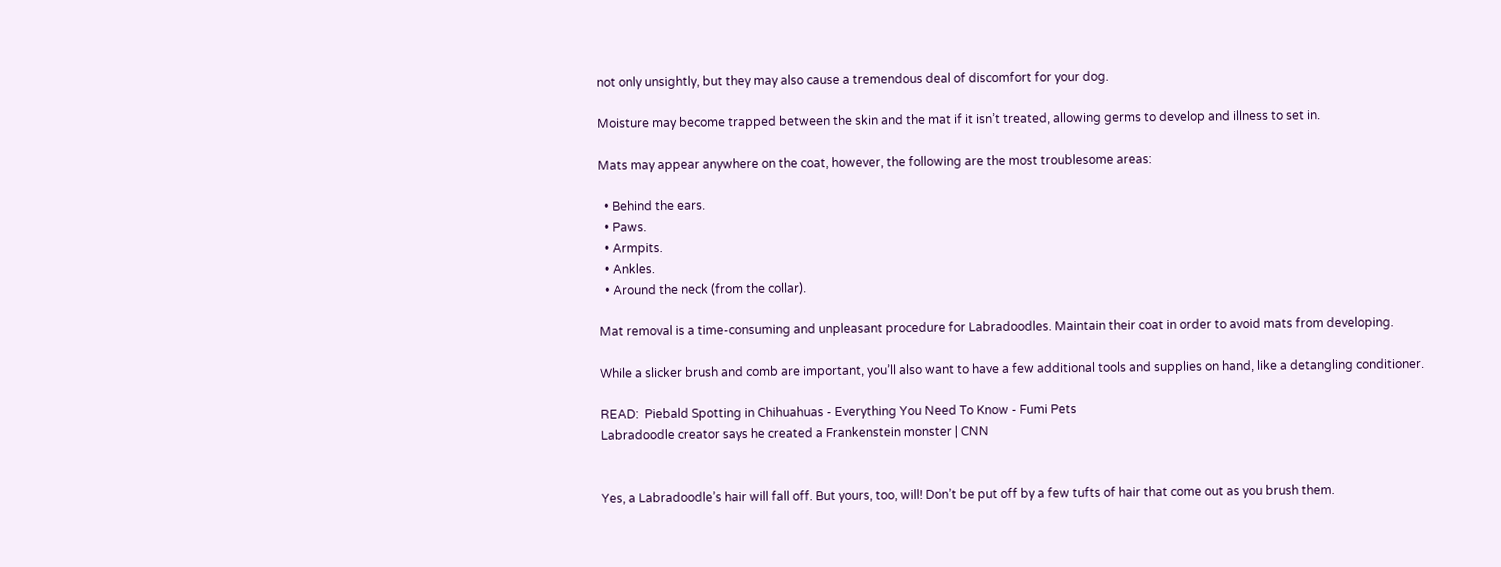not only unsightly, but they may also cause a tremendous deal of discomfort for your dog.

Moisture may become trapped between the skin and the mat if it isn’t treated, allowing germs to develop and illness to set in.

Mats may appear anywhere on the coat, however, the following are the most troublesome areas:

  • Behind the ears.
  • Paws.
  • Armpits.
  • Ankles.
  • Around the neck (from the collar).

Mat removal is a time-consuming and unpleasant procedure for Labradoodles. Maintain their coat in order to avoid mats from developing.

While a slicker brush and comb are important, you’ll also want to have a few additional tools and supplies on hand, like a detangling conditioner.

READ:  Piebald Spotting in Chihuahuas - Everything You Need To Know - Fumi Pets
Labradoodle creator says he created a Frankenstein monster | CNN


Yes, a Labradoodle’s hair will fall off. But yours, too, will! Don’t be put off by a few tufts of hair that come out as you brush them.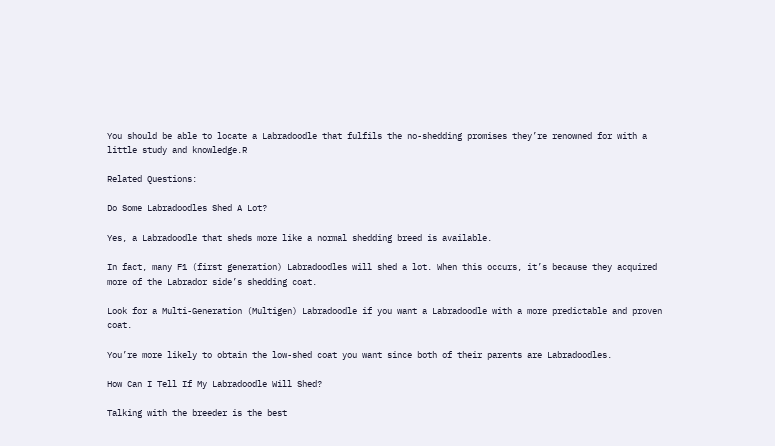You should be able to locate a Labradoodle that fulfils the no-shedding promises they’re renowned for with a little study and knowledge.R

Related Questions:

Do Some Labradoodles Shed A Lot?

Yes, a Labradoodle that sheds more like a normal shedding breed is available.

In fact, many F1 (first generation) Labradoodles will shed a lot. When this occurs, it’s because they acquired more of the Labrador side’s shedding coat.

Look for a Multi-Generation (Multigen) Labradoodle if you want a Labradoodle with a more predictable and proven coat.

You’re more likely to obtain the low-shed coat you want since both of their parents are Labradoodles.

How Can I Tell If My Labradoodle Will Shed?

Talking with the breeder is the best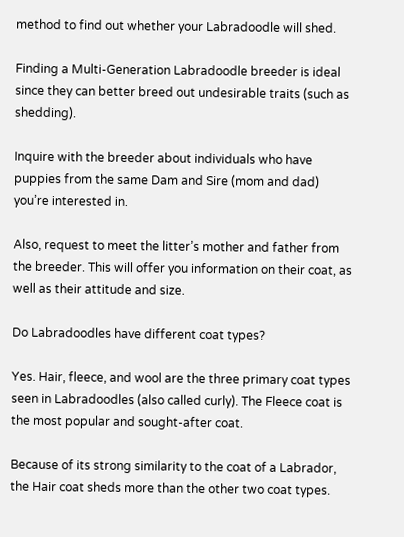method to find out whether your Labradoodle will shed.

Finding a Multi-Generation Labradoodle breeder is ideal since they can better breed out undesirable traits (such as shedding).

Inquire with the breeder about individuals who have puppies from the same Dam and Sire (mom and dad) you’re interested in.

Also, request to meet the litter’s mother and father from the breeder. This will offer you information on their coat, as well as their attitude and size.

Do Labradoodles have different coat types?

Yes. Hair, fleece, and wool are the three primary coat types seen in Labradoodles (also called curly). The Fleece coat is the most popular and sought-after coat.

Because of its strong similarity to the coat of a Labrador, the Hair coat sheds more than the other two coat types.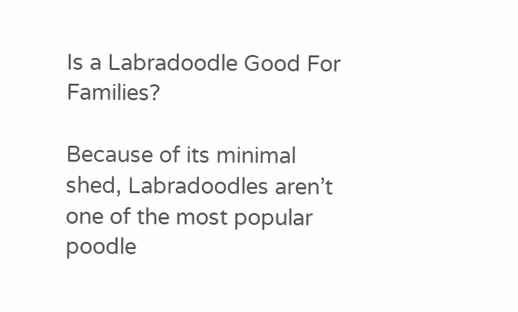Is a Labradoodle Good For Families?

Because of its minimal shed, Labradoodles aren’t one of the most popular poodle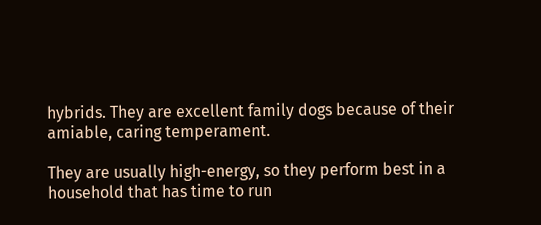hybrids. They are excellent family dogs because of their amiable, caring temperament.

They are usually high-energy, so they perform best in a household that has time to run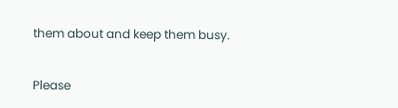them about and keep them busy.


Please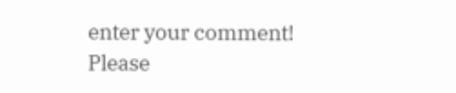enter your comment!
Please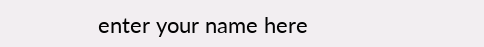enter your name here